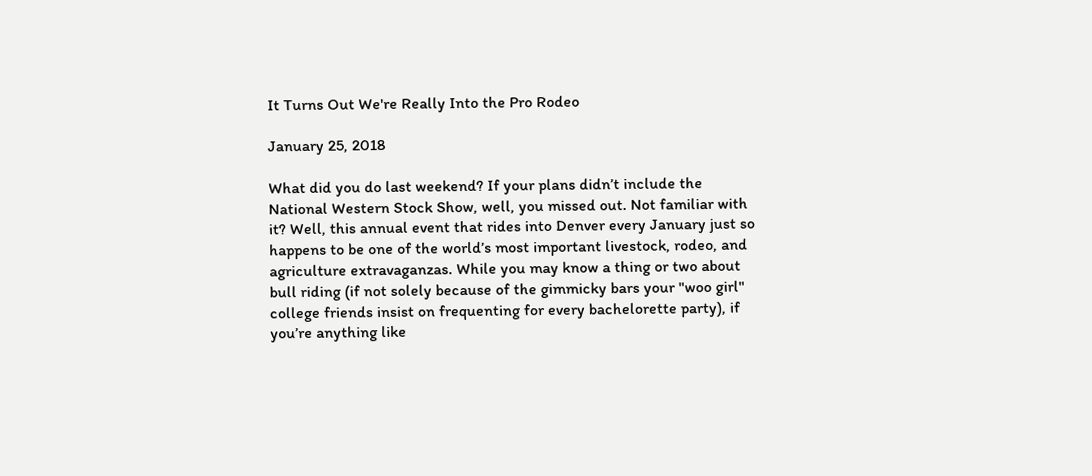It Turns Out We're Really Into the Pro Rodeo

January 25, 2018

What did you do last weekend? If your plans didn’t include the National Western Stock Show, well, you missed out. Not familiar with it? Well, this annual event that rides into Denver every January just so happens to be one of the world’s most important livestock, rodeo, and agriculture extravaganzas. While you may know a thing or two about bull riding (if not solely because of the gimmicky bars your "woo girl" college friends insist on frequenting for every bachelorette party), if you’re anything like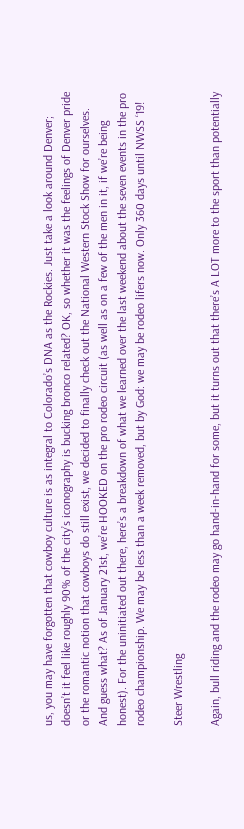us, you may have forgotten that cowboy culture is as integral to Colorado’s DNA as the Rockies. Just take a look around Denver; doesn’t it feel like roughly 90% of the city’s iconography is bucking bronco related? OK, so whether it was the feelings of Denver pride or the romantic notion that cowboys do still exist, we decided to finally check out the National Western Stock Show for ourselves. And guess what? As of January 21st, we’re HOOKED on the pro rodeo circuit (as well as on a few of the men in it, if we’re being honest). For the uninitiated out there, here’s a breakdown of what we learned over the last weekend about the seven events in the pro rodeo championship. We may be less than a week removed, but by God: we may be rodeo lifers now. Only 360 days until NWSS ‘19!

Steer Wrestling

Again, bull riding and the rodeo may go hand-in-hand for some, but it turns out that there’s A LOT more to the sport than potentially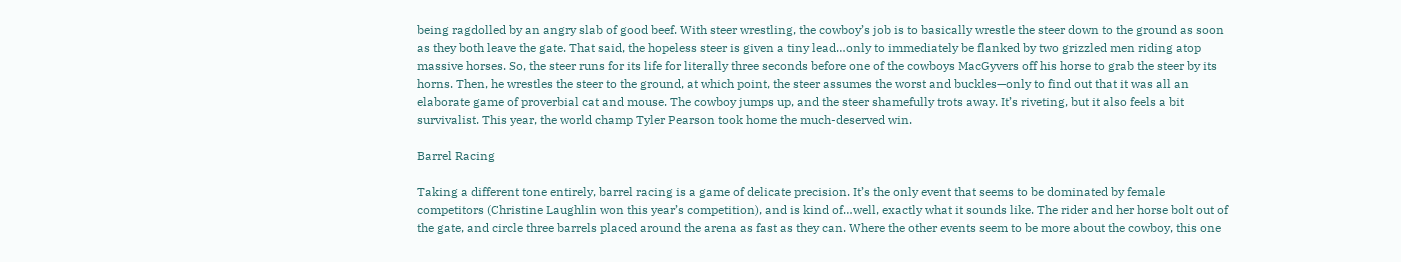being ragdolled by an angry slab of good beef. With steer wrestling, the cowboy’s job is to basically wrestle the steer down to the ground as soon as they both leave the gate. That said, the hopeless steer is given a tiny lead…only to immediately be flanked by two grizzled men riding atop massive horses. So, the steer runs for its life for literally three seconds before one of the cowboys MacGyvers off his horse to grab the steer by its horns. Then, he wrestles the steer to the ground, at which point, the steer assumes the worst and buckles—only to find out that it was all an elaborate game of proverbial cat and mouse. The cowboy jumps up, and the steer shamefully trots away. It’s riveting, but it also feels a bit survivalist. This year, the world champ Tyler Pearson took home the much-deserved win.

Barrel Racing

Taking a different tone entirely, barrel racing is a game of delicate precision. It’s the only event that seems to be dominated by female competitors (Christine Laughlin won this year’s competition), and is kind of…well, exactly what it sounds like. The rider and her horse bolt out of the gate, and circle three barrels placed around the arena as fast as they can. Where the other events seem to be more about the cowboy, this one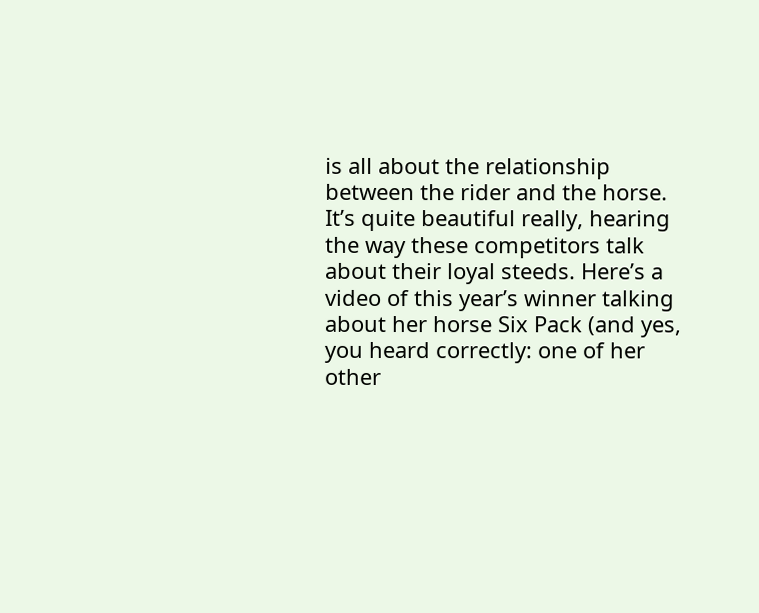is all about the relationship between the rider and the horse. It’s quite beautiful really, hearing the way these competitors talk about their loyal steeds. Here’s a video of this year’s winner talking about her horse Six Pack (and yes, you heard correctly: one of her other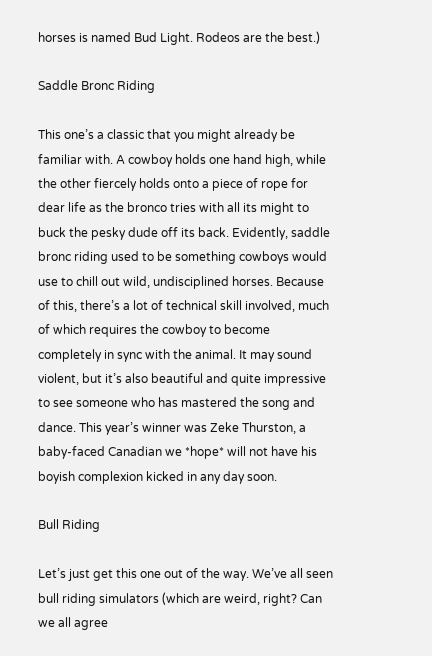horses is named Bud Light. Rodeos are the best.)

Saddle Bronc Riding

This one’s a classic that you might already be familiar with. A cowboy holds one hand high, while the other fiercely holds onto a piece of rope for dear life as the bronco tries with all its might to buck the pesky dude off its back. Evidently, saddle bronc riding used to be something cowboys would use to chill out wild, undisciplined horses. Because of this, there’s a lot of technical skill involved, much of which requires the cowboy to become completely in sync with the animal. It may sound violent, but it’s also beautiful and quite impressive to see someone who has mastered the song and dance. This year’s winner was Zeke Thurston, a baby-faced Canadian we *hope* will not have his boyish complexion kicked in any day soon.

Bull Riding

Let’s just get this one out of the way. We’ve all seen bull riding simulators (which are weird, right? Can we all agree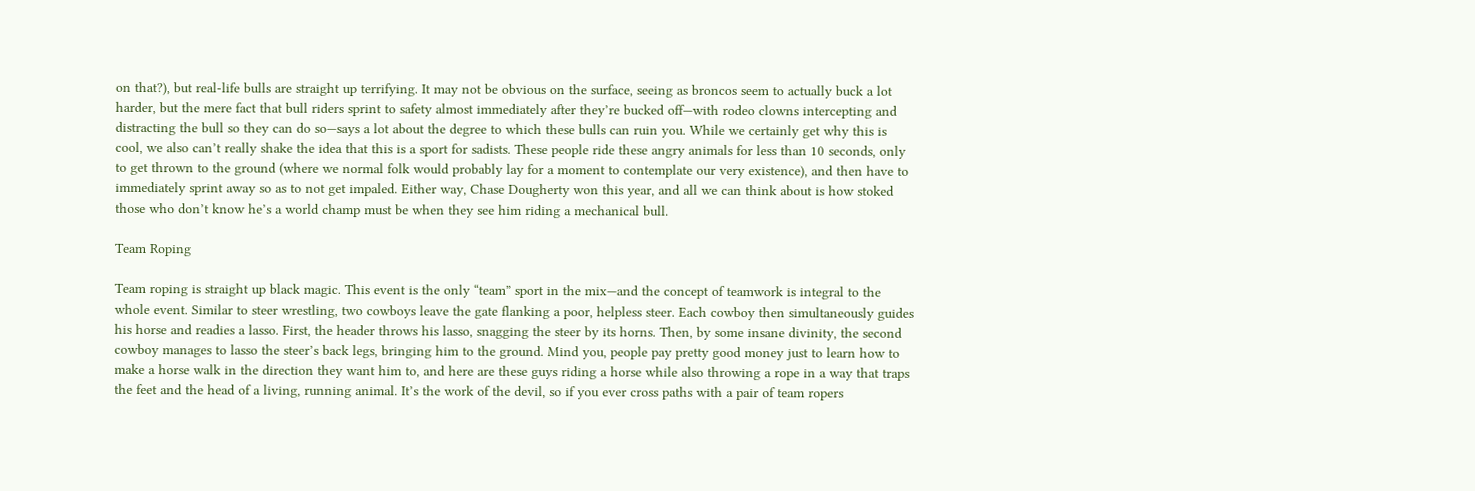on that?), but real-life bulls are straight up terrifying. It may not be obvious on the surface, seeing as broncos seem to actually buck a lot harder, but the mere fact that bull riders sprint to safety almost immediately after they’re bucked off—with rodeo clowns intercepting and distracting the bull so they can do so—says a lot about the degree to which these bulls can ruin you. While we certainly get why this is cool, we also can’t really shake the idea that this is a sport for sadists. These people ride these angry animals for less than 10 seconds, only to get thrown to the ground (where we normal folk would probably lay for a moment to contemplate our very existence), and then have to immediately sprint away so as to not get impaled. Either way, Chase Dougherty won this year, and all we can think about is how stoked those who don’t know he’s a world champ must be when they see him riding a mechanical bull.

Team Roping

Team roping is straight up black magic. This event is the only “team” sport in the mix—and the concept of teamwork is integral to the whole event. Similar to steer wrestling, two cowboys leave the gate flanking a poor, helpless steer. Each cowboy then simultaneously guides his horse and readies a lasso. First, the header throws his lasso, snagging the steer by its horns. Then, by some insane divinity, the second cowboy manages to lasso the steer’s back legs, bringing him to the ground. Mind you, people pay pretty good money just to learn how to make a horse walk in the direction they want him to, and here are these guys riding a horse while also throwing a rope in a way that traps the feet and the head of a living, running animal. It’s the work of the devil, so if you ever cross paths with a pair of team ropers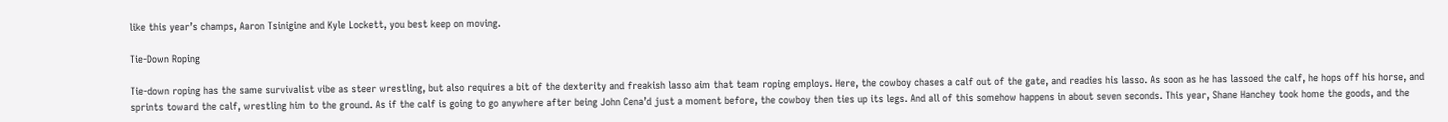like this year’s champs, Aaron Tsinigine and Kyle Lockett, you best keep on moving.

Tie-Down Roping

Tie-down roping has the same survivalist vibe as steer wrestling, but also requires a bit of the dexterity and freakish lasso aim that team roping employs. Here, the cowboy chases a calf out of the gate, and readies his lasso. As soon as he has lassoed the calf, he hops off his horse, and sprints toward the calf, wrestling him to the ground. As if the calf is going to go anywhere after being John Cena’d just a moment before, the cowboy then ties up its legs. And all of this somehow happens in about seven seconds. This year, Shane Hanchey took home the goods, and the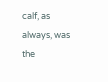calf, as always, was the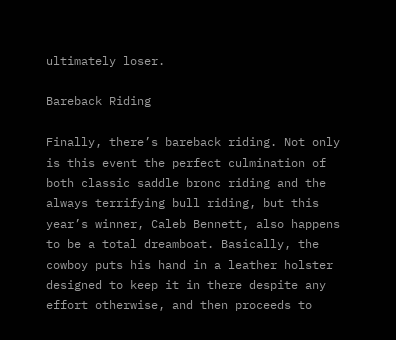ultimately loser.

Bareback Riding

Finally, there’s bareback riding. Not only is this event the perfect culmination of both classic saddle bronc riding and the always terrifying bull riding, but this year’s winner, Caleb Bennett, also happens to be a total dreamboat. Basically, the cowboy puts his hand in a leather holster designed to keep it in there despite any effort otherwise, and then proceeds to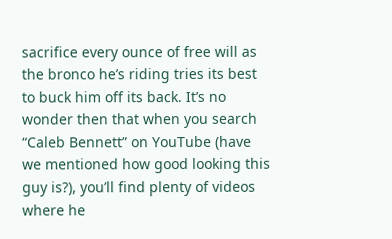sacrifice every ounce of free will as the bronco he’s riding tries its best to buck him off its back. It’s no wonder then that when you search “Caleb Bennett” on YouTube (have we mentioned how good looking this guy is?), you’ll find plenty of videos where he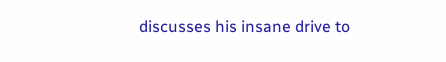discusses his insane drive to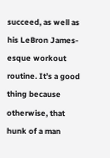succeed, as well as his LeBron James-esque workout routine. It’s a good thing because otherwise, that hunk of a man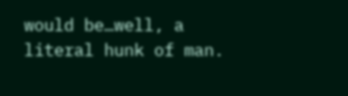would be…well, a literal hunk of man.